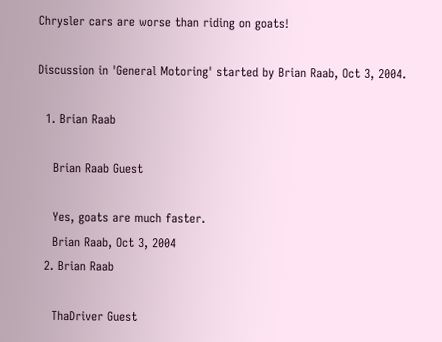Chrysler cars are worse than riding on goats!

Discussion in 'General Motoring' started by Brian Raab, Oct 3, 2004.

  1. Brian Raab

    Brian Raab Guest

    Yes, goats are much faster.
    Brian Raab, Oct 3, 2004
  2. Brian Raab

    ThaDriver Guest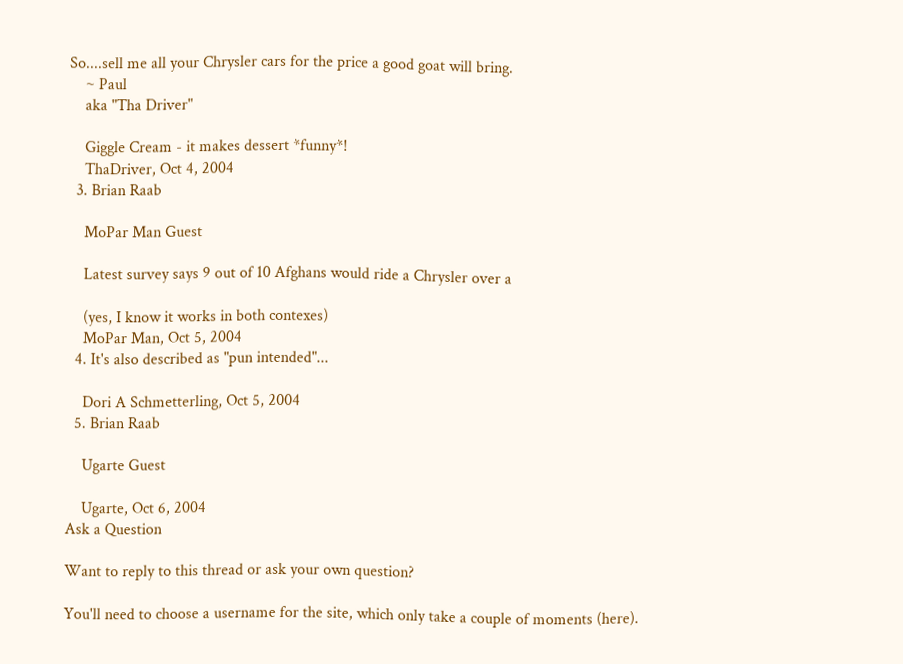So....sell me all your Chrysler cars for the price a good goat will bring.
    ~ Paul
    aka "Tha Driver"

    Giggle Cream - it makes dessert *funny*!
    ThaDriver, Oct 4, 2004
  3. Brian Raab

    MoPar Man Guest

    Latest survey says 9 out of 10 Afghans would ride a Chrysler over a

    (yes, I know it works in both contexes)
    MoPar Man, Oct 5, 2004
  4. It's also described as "pun intended"...

    Dori A Schmetterling, Oct 5, 2004
  5. Brian Raab

    Ugarte Guest

    Ugarte, Oct 6, 2004
Ask a Question

Want to reply to this thread or ask your own question?

You'll need to choose a username for the site, which only take a couple of moments (here).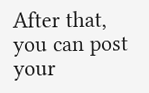After that, you can post your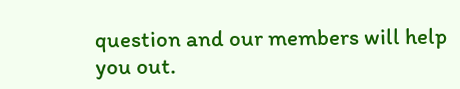question and our members will help you out.